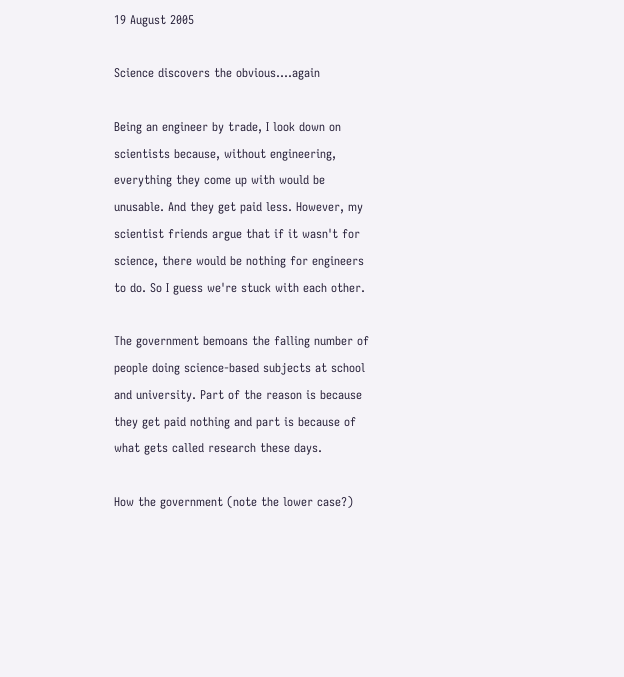19 August 2005

Science discovers the obvious....again

Being an engineer by trade, I look down on scientists because, without engineering, everything they come up with would be unusable. And they get paid less. However, my scientist friends argue that if it wasn't for science, there would be nothing for engineers to do. So I guess we're stuck with each other.

The government bemoans the falling number of people doing science-based subjects at school and university. Part of the reason is because they get paid nothing and part is because of what gets called research these days.

How the government (note the lower case?)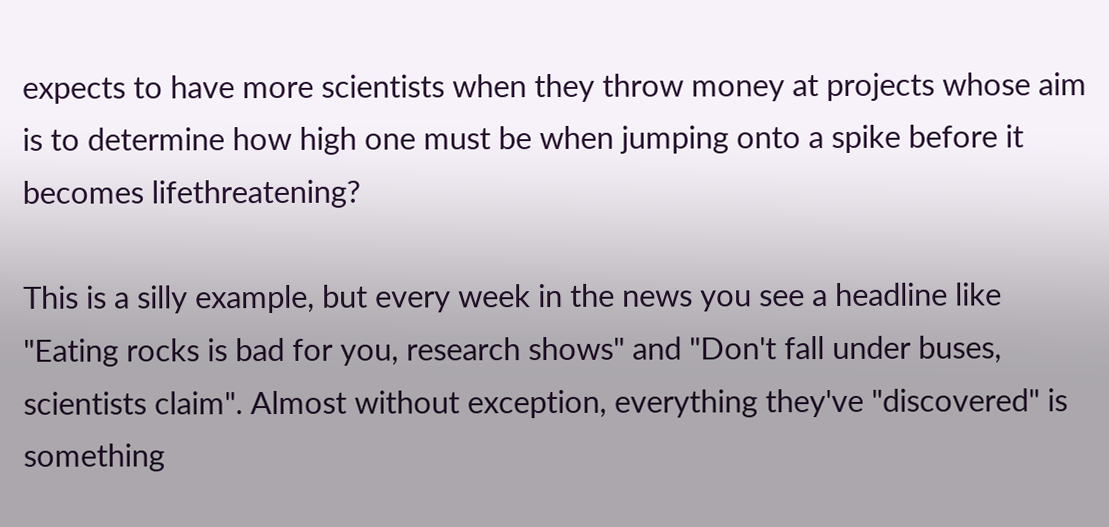expects to have more scientists when they throw money at projects whose aim is to determine how high one must be when jumping onto a spike before it becomes lifethreatening?

This is a silly example, but every week in the news you see a headline like "Eating rocks is bad for you, research shows" and "Don't fall under buses, scientists claim". Almost without exception, everything they've "discovered" is something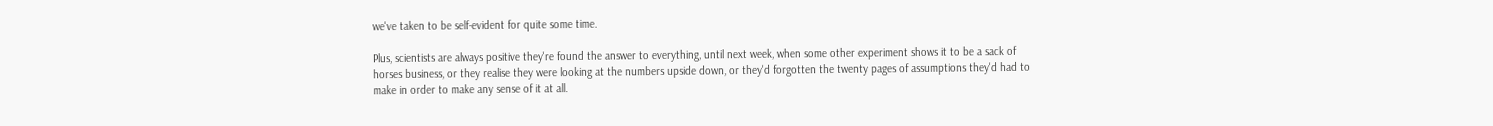we've taken to be self-evident for quite some time.

Plus, scientists are always positive they're found the answer to everything, until next week, when some other experiment shows it to be a sack of horses business, or they realise they were looking at the numbers upside down, or they'd forgotten the twenty pages of assumptions they'd had to make in order to make any sense of it at all.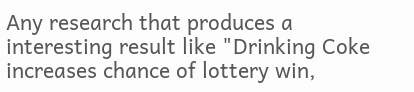Any research that produces a interesting result like "Drinking Coke increases chance of lottery win,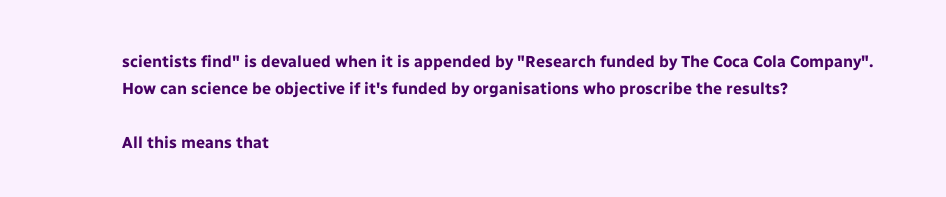scientists find" is devalued when it is appended by "Research funded by The Coca Cola Company". How can science be objective if it's funded by organisations who proscribe the results?

All this means that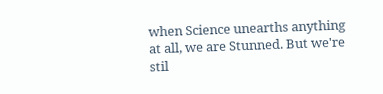when Science unearths anything at all, we are Stunned. But we're stil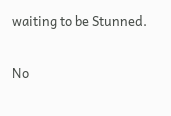waiting to be Stunned.

No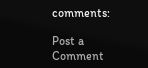comments:

Post a Comment